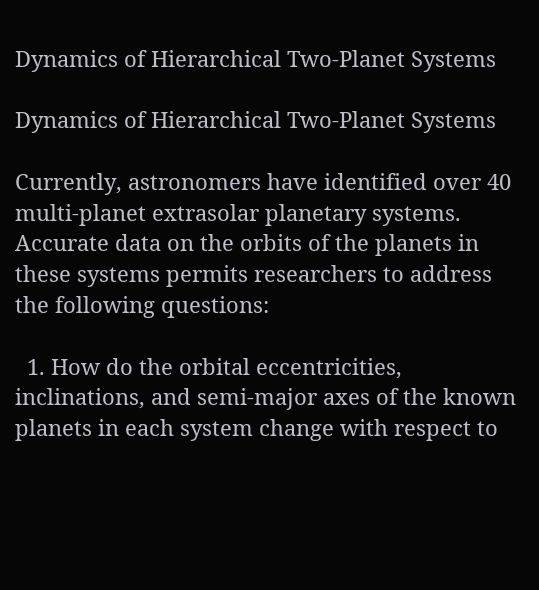Dynamics of Hierarchical Two-Planet Systems

Dynamics of Hierarchical Two-Planet Systems

Currently, astronomers have identified over 40 multi-planet extrasolar planetary systems. Accurate data on the orbits of the planets in these systems permits researchers to address the following questions:

  1. How do the orbital eccentricities, inclinations, and semi-major axes of the known planets in each system change with respect to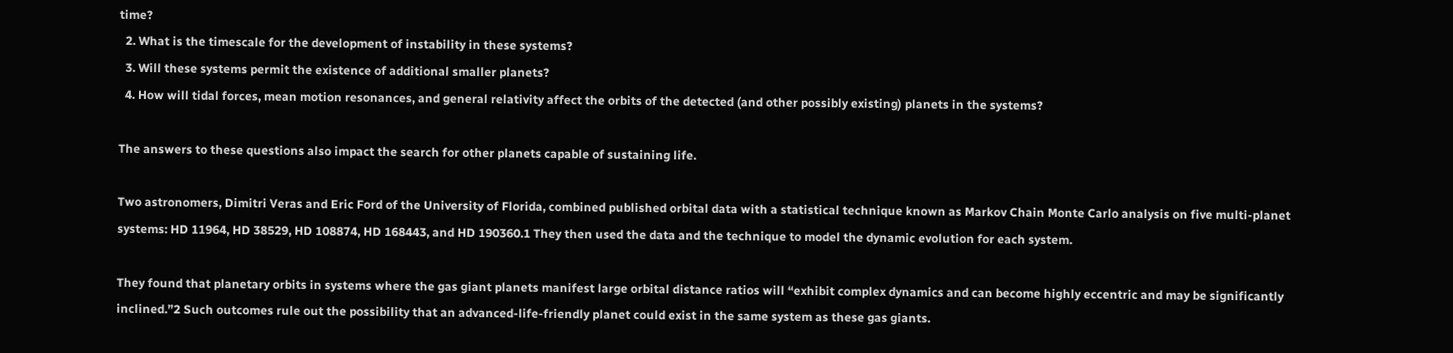time?
  2. What is the timescale for the development of instability in these systems?
  3. Will these systems permit the existence of additional smaller planets?
  4. How will tidal forces, mean motion resonances, and general relativity affect the orbits of the detected (and other possibly existing) planets in the systems?

The answers to these questions also impact the search for other planets capable of sustaining life.

Two astronomers, Dimitri Veras and Eric Ford of the University of Florida, combined published orbital data with a statistical technique known as Markov Chain Monte Carlo analysis on five multi-planet systems: HD 11964, HD 38529, HD 108874, HD 168443, and HD 190360.1 They then used the data and the technique to model the dynamic evolution for each system.

They found that planetary orbits in systems where the gas giant planets manifest large orbital distance ratios will “exhibit complex dynamics and can become highly eccentric and may be significantly inclined.”2 Such outcomes rule out the possibility that an advanced-life-friendly planet could exist in the same system as these gas giants.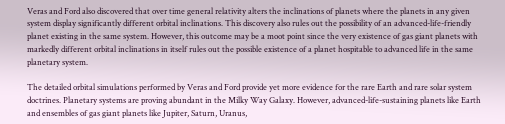Veras and Ford also discovered that over time general relativity alters the inclinations of planets where the planets in any given system display significantly different orbital inclinations. This discovery also rules out the possibility of an advanced-life-friendly planet existing in the same system. However, this outcome may be a moot point since the very existence of gas giant planets with markedly different orbital inclinations in itself rules out the possible existence of a planet hospitable to advanced life in the same planetary system.

The detailed orbital simulations performed by Veras and Ford provide yet more evidence for the rare Earth and rare solar system doctrines. Planetary systems are proving abundant in the Milky Way Galaxy. However, advanced-life-sustaining planets like Earth and ensembles of gas giant planets like Jupiter, Saturn, Uranus,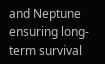and Neptune ensuring long-term survival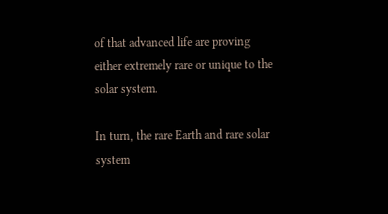of that advanced life are proving either extremely rare or unique to the solar system.

In turn, the rare Earth and rare solar system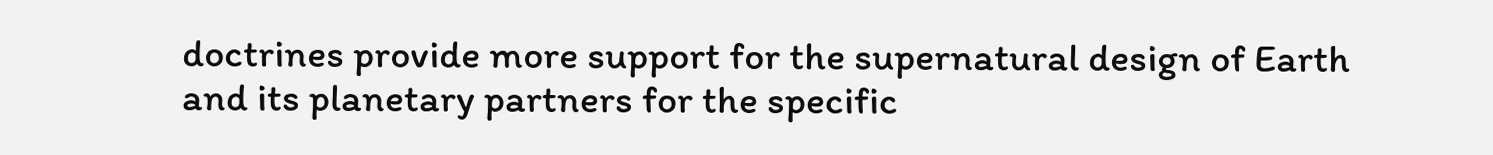doctrines provide more support for the supernatural design of Earth and its planetary partners for the specific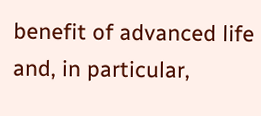benefit of advanced life and, in particular,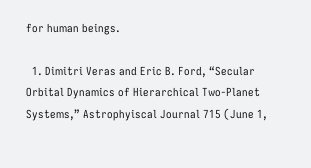for human beings.

  1. Dimitri Veras and Eric B. Ford, “Secular Orbital Dynamics of Hierarchical Two-Planet Systems,” Astrophyiscal Journal 715 (June 1,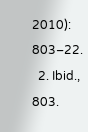2010): 803–22.
  2. Ibid., 803.